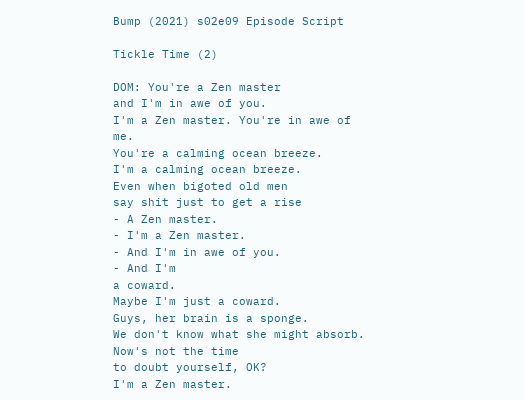Bump (2021) s02e09 Episode Script

Tickle Time (2)

DOM: You're a Zen master
and I'm in awe of you.
I'm a Zen master. You're in awe of me.
You're a calming ocean breeze.
I'm a calming ocean breeze.
Even when bigoted old men
say shit just to get a rise
- A Zen master.
- I'm a Zen master.
- And I'm in awe of you.
- And I'm
a coward.
Maybe I'm just a coward.
Guys, her brain is a sponge.
We don't know what she might absorb.
Now's not the time
to doubt yourself, OK?
I'm a Zen master.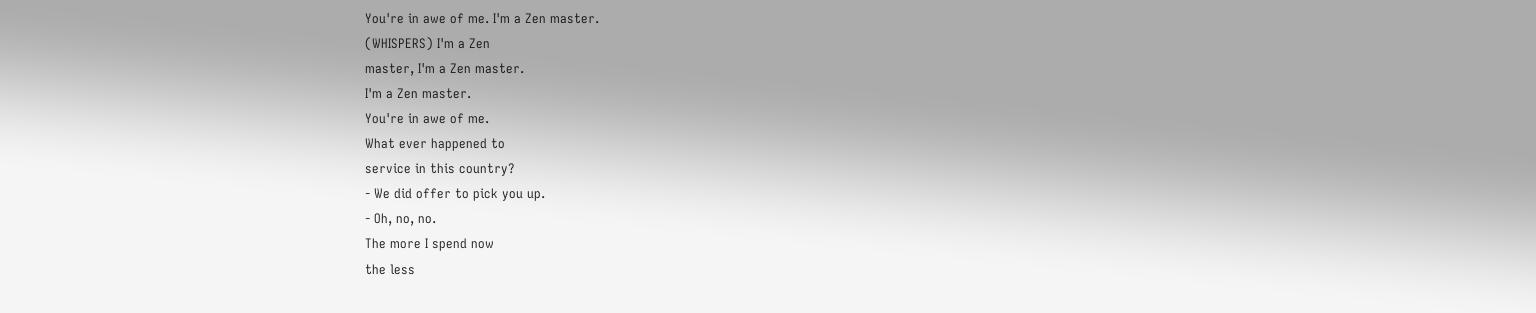You're in awe of me. I'm a Zen master.
(WHISPERS) I'm a Zen
master, I'm a Zen master.
I'm a Zen master.
You're in awe of me.
What ever happened to
service in this country?
- We did offer to pick you up.
- Oh, no, no.
The more I spend now
the less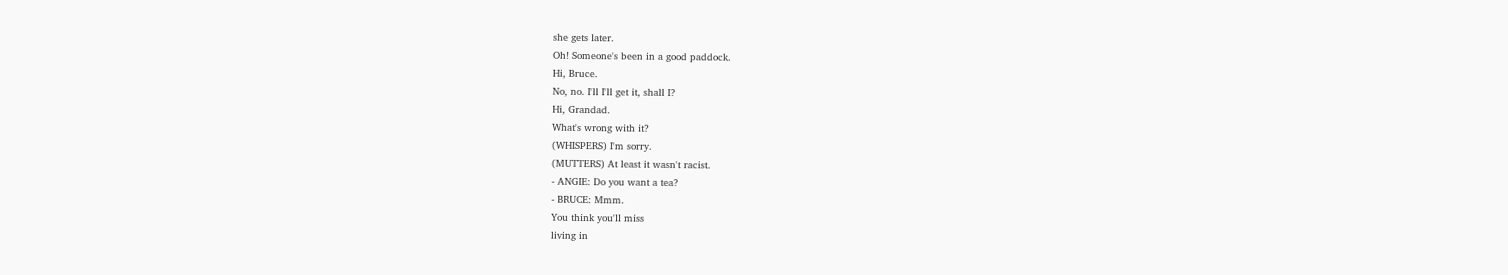she gets later.
Oh! Someone's been in a good paddock.
Hi, Bruce.
No, no. I'll I'll get it, shall I?
Hi, Grandad.
What's wrong with it?
(WHISPERS) I'm sorry.
(MUTTERS) At least it wasn't racist.
- ANGIE: Do you want a tea?
- BRUCE: Mmm.
You think you'll miss
living in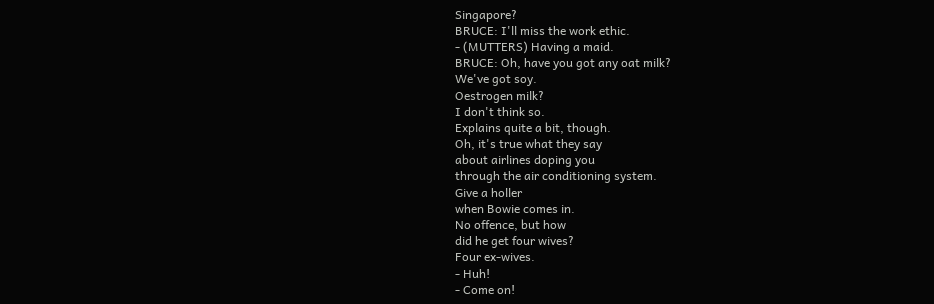Singapore?
BRUCE: I'll miss the work ethic.
- (MUTTERS) Having a maid.
BRUCE: Oh, have you got any oat milk?
We've got soy.
Oestrogen milk?
I don't think so.
Explains quite a bit, though.
Oh, it's true what they say
about airlines doping you
through the air conditioning system.
Give a holler
when Bowie comes in.
No offence, but how
did he get four wives?
Four ex-wives.
- Huh!
- Come on!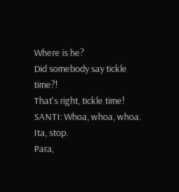Where is he?
Did somebody say tickle time?!
That's right, tickle time!
SANTI: Whoa, whoa, whoa. Ita, stop.
Para,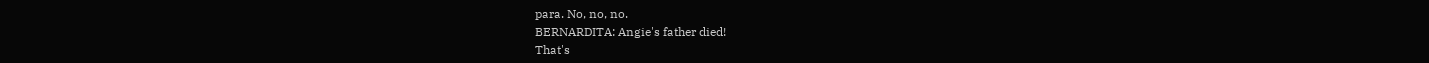para. No, no, no.
BERNARDITA: Angie's father died!
That's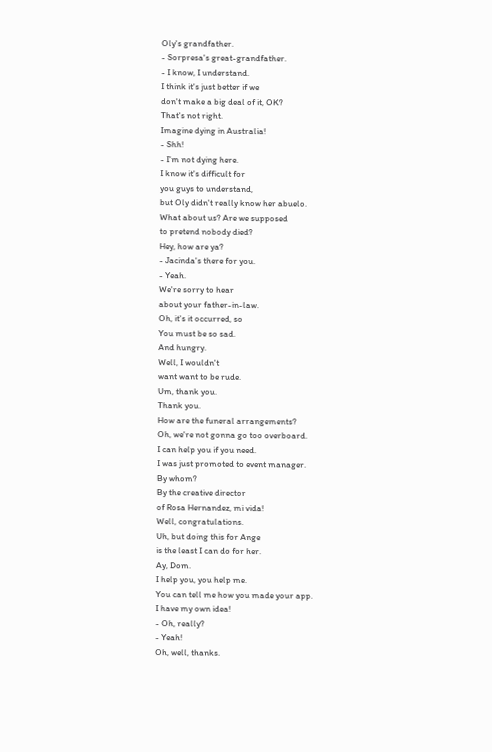Oly's grandfather.
- Sorpresa's great-grandfather.
- I know, I understand.
I think it's just better if we
don't make a big deal of it, OK?
That's not right.
Imagine dying in Australia!
- Shh!
- I'm not dying here.
I know it's difficult for
you guys to understand,
but Oly didn't really know her abuelo.
What about us? Are we supposed
to pretend nobody died?
Hey, how are ya?
- Jacinda's there for you.
- Yeah.
We're sorry to hear
about your father-in-law.
Oh, it's it occurred, so
You must be so sad.
And hungry.
Well, I wouldn't
want want to be rude.
Um, thank you.
Thank you.
How are the funeral arrangements?
Oh, we're not gonna go too overboard.
I can help you if you need.
I was just promoted to event manager.
By whom?
By the creative director
of Rosa Hernandez, mi vida!
Well, congratulations.
Uh, but doing this for Ange
is the least I can do for her.
Ay, Dom.
I help you, you help me.
You can tell me how you made your app.
I have my own idea!
- Oh, really?
- Yeah!
Oh, well, thanks.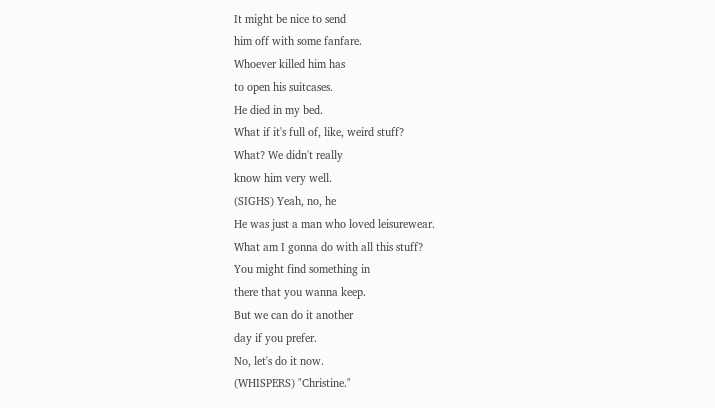It might be nice to send
him off with some fanfare.
Whoever killed him has
to open his suitcases.
He died in my bed.
What if it's full of, like, weird stuff?
What? We didn't really
know him very well.
(SIGHS) Yeah, no, he
He was just a man who loved leisurewear.
What am I gonna do with all this stuff?
You might find something in
there that you wanna keep.
But we can do it another
day if you prefer.
No, let's do it now.
(WHISPERS) "Christine."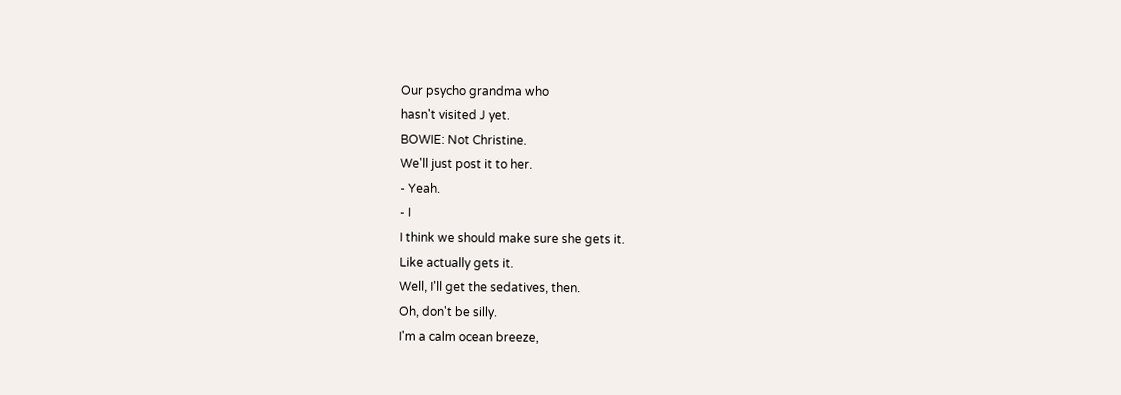Our psycho grandma who
hasn't visited J yet.
BOWIE: Not Christine.
We'll just post it to her.
- Yeah.
- I
I think we should make sure she gets it.
Like actually gets it.
Well, I'll get the sedatives, then.
Oh, don't be silly.
I'm a calm ocean breeze,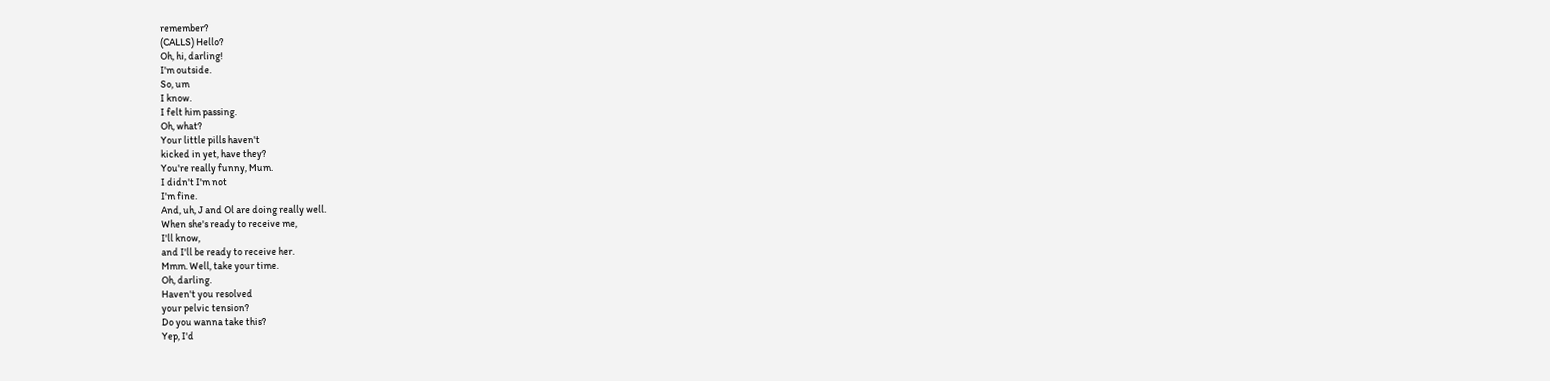remember?
(CALLS) Hello?
Oh, hi, darling!
I'm outside.
So, um
I know.
I felt him passing.
Oh, what?
Your little pills haven't
kicked in yet, have they?
You're really funny, Mum.
I didn't I'm not
I'm fine.
And, uh, J and Ol are doing really well.
When she's ready to receive me,
I'll know,
and I'll be ready to receive her.
Mmm. Well, take your time.
Oh, darling.
Haven't you resolved
your pelvic tension?
Do you wanna take this?
Yep, I'd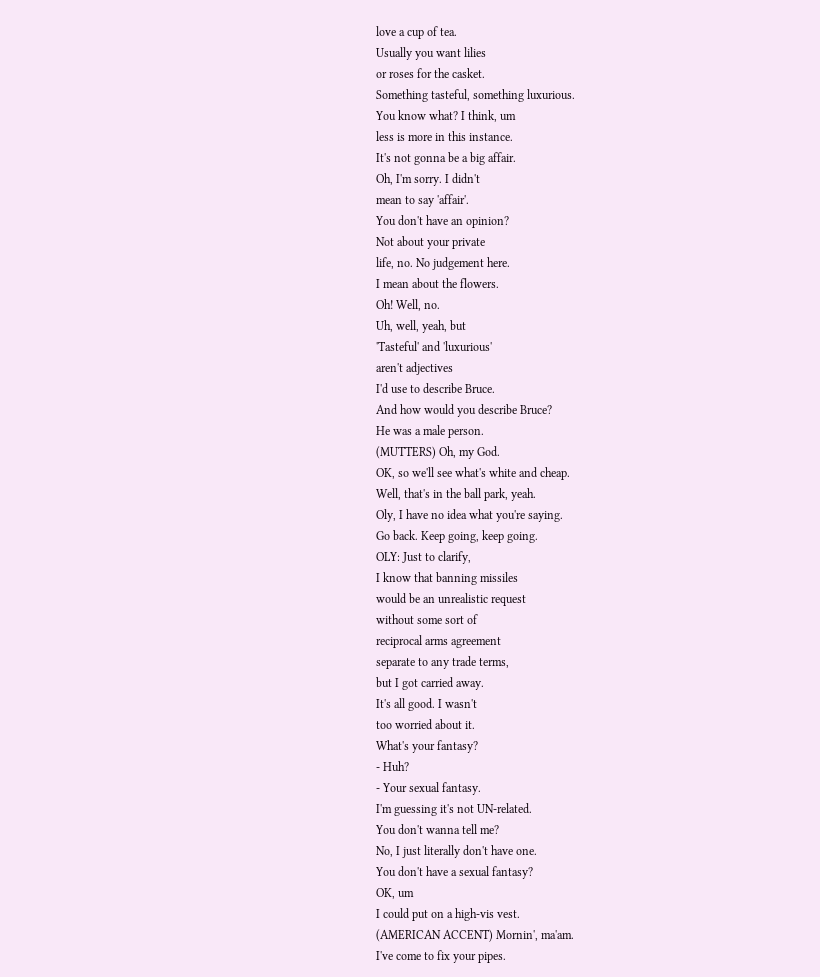love a cup of tea.
Usually you want lilies
or roses for the casket.
Something tasteful, something luxurious.
You know what? I think, um
less is more in this instance.
It's not gonna be a big affair.
Oh, I'm sorry. I didn't
mean to say 'affair'.
You don't have an opinion?
Not about your private
life, no. No judgement here.
I mean about the flowers.
Oh! Well, no.
Uh, well, yeah, but
'Tasteful' and 'luxurious'
aren't adjectives
I'd use to describe Bruce.
And how would you describe Bruce?
He was a male person.
(MUTTERS) Oh, my God.
OK, so we'll see what's white and cheap.
Well, that's in the ball park, yeah.
Oly, I have no idea what you're saying.
Go back. Keep going, keep going.
OLY: Just to clarify,
I know that banning missiles
would be an unrealistic request
without some sort of
reciprocal arms agreement
separate to any trade terms,
but I got carried away.
It's all good. I wasn't
too worried about it.
What's your fantasy?
- Huh?
- Your sexual fantasy.
I'm guessing it's not UN-related.
You don't wanna tell me?
No, I just literally don't have one.
You don't have a sexual fantasy?
OK, um
I could put on a high-vis vest.
(AMERICAN ACCENT) Mornin', ma'am.
I've come to fix your pipes.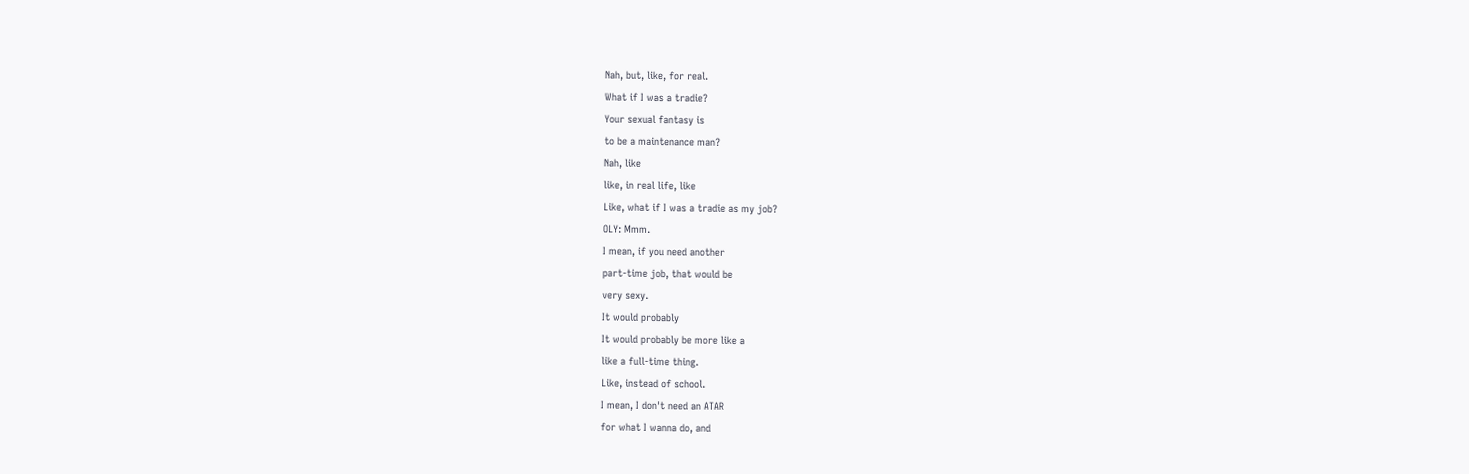Nah, but, like, for real.
What if I was a tradie?
Your sexual fantasy is
to be a maintenance man?
Nah, like
like, in real life, like
Like, what if I was a tradie as my job?
OLY: Mmm.
I mean, if you need another
part-time job, that would be
very sexy.
It would probably
It would probably be more like a
like a full-time thing.
Like, instead of school.
I mean, I don't need an ATAR
for what I wanna do, and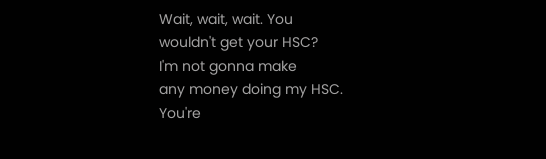Wait, wait, wait. You
wouldn't get your HSC?
I'm not gonna make
any money doing my HSC.
You're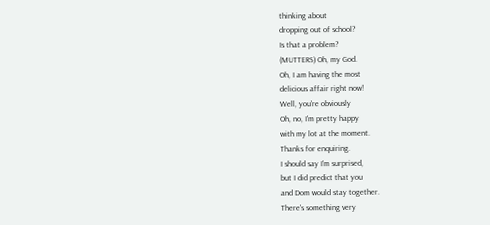thinking about
dropping out of school?
Is that a problem?
(MUTTERS) Oh, my God.
Oh, I am having the most
delicious affair right now!
Well, you're obviously
Oh, no, I'm pretty happy
with my lot at the moment.
Thanks for enquiring.
I should say I'm surprised,
but I did predict that you
and Dom would stay together.
There's something very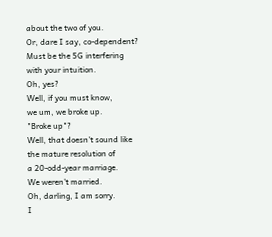about the two of you.
Or, dare I say, co-dependent?
Must be the 5G interfering
with your intuition.
Oh, yes?
Well, if you must know,
we um, we broke up.
"Broke up"?
Well, that doesn't sound like
the mature resolution of
a 20-odd-year marriage.
We weren't married.
Oh, darling, I am sorry.
I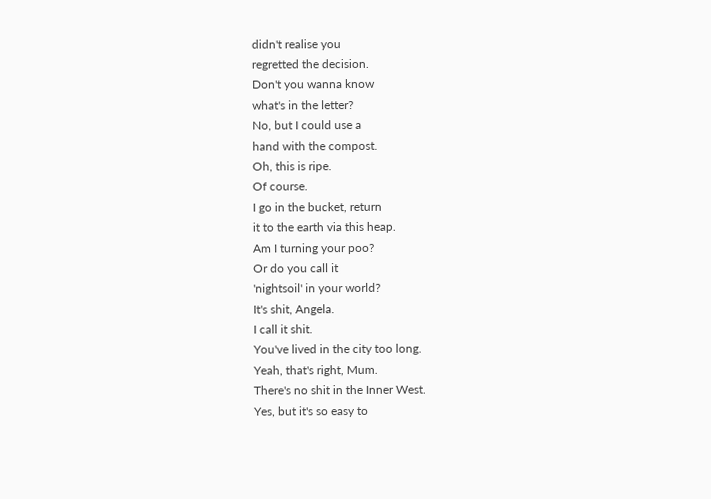didn't realise you
regretted the decision.
Don't you wanna know
what's in the letter?
No, but I could use a
hand with the compost.
Oh, this is ripe.
Of course.
I go in the bucket, return
it to the earth via this heap.
Am I turning your poo?
Or do you call it
'nightsoil' in your world?
It's shit, Angela.
I call it shit.
You've lived in the city too long.
Yeah, that's right, Mum.
There's no shit in the Inner West.
Yes, but it's so easy to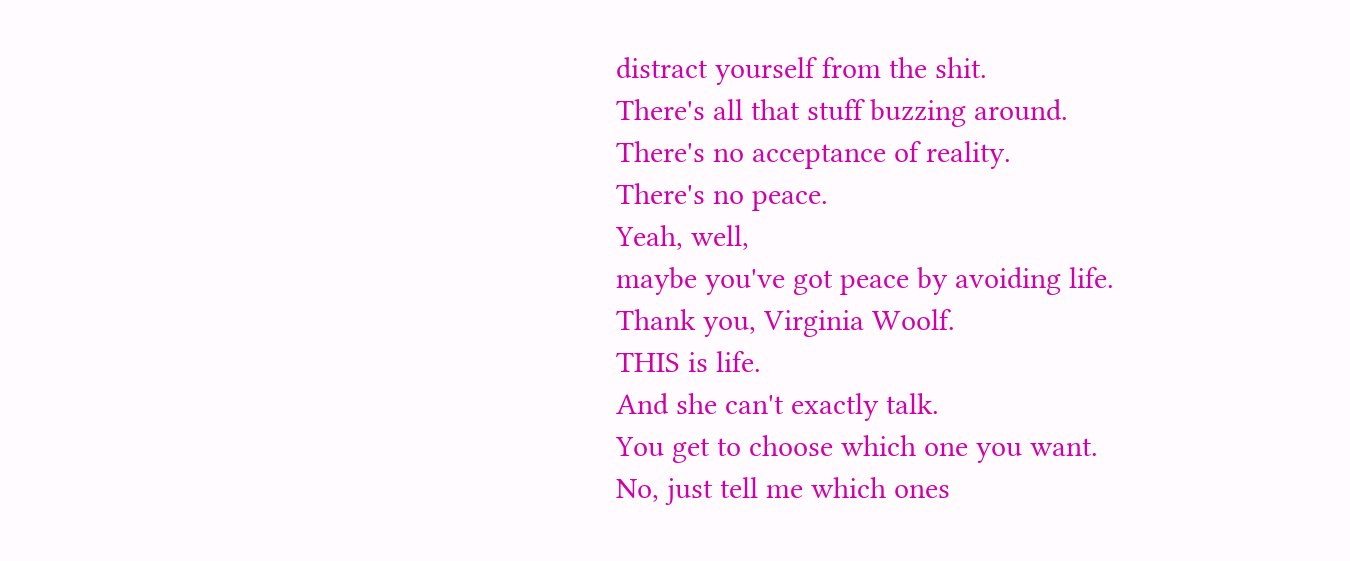distract yourself from the shit.
There's all that stuff buzzing around.
There's no acceptance of reality.
There's no peace.
Yeah, well,
maybe you've got peace by avoiding life.
Thank you, Virginia Woolf.
THIS is life.
And she can't exactly talk.
You get to choose which one you want.
No, just tell me which ones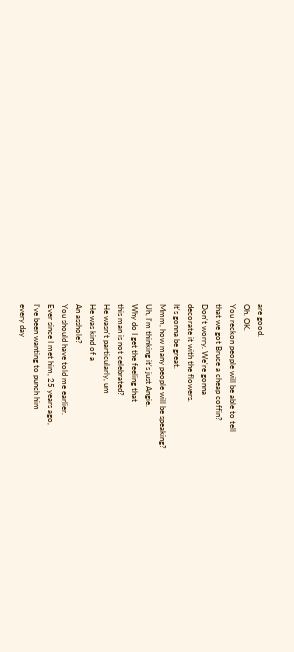are good.
Oh. OK.
You reckon people will be able to tell
that we got Bruce a cheap coffin?
Don't worry. We're gonna
decorate it with the flowers.
It's gonna be great.
Mmm, how many people will be speaking?
Uh, I'm thinking it's just Angie.
Why do I get the feeling that
this man is not celebrated?
He wasn't particularly, um
He was kind of a
An asshole?
You should have told me earlier.
Ever since I met him, 25 years ago,
I've been wanting to punch him
every day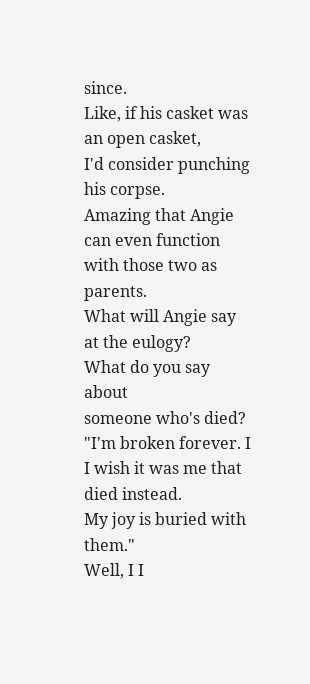since.
Like, if his casket was an open casket,
I'd consider punching his corpse.
Amazing that Angie can even function
with those two as parents.
What will Angie say at the eulogy?
What do you say about
someone who's died?
"I'm broken forever. I
I wish it was me that died instead.
My joy is buried with them."
Well, I I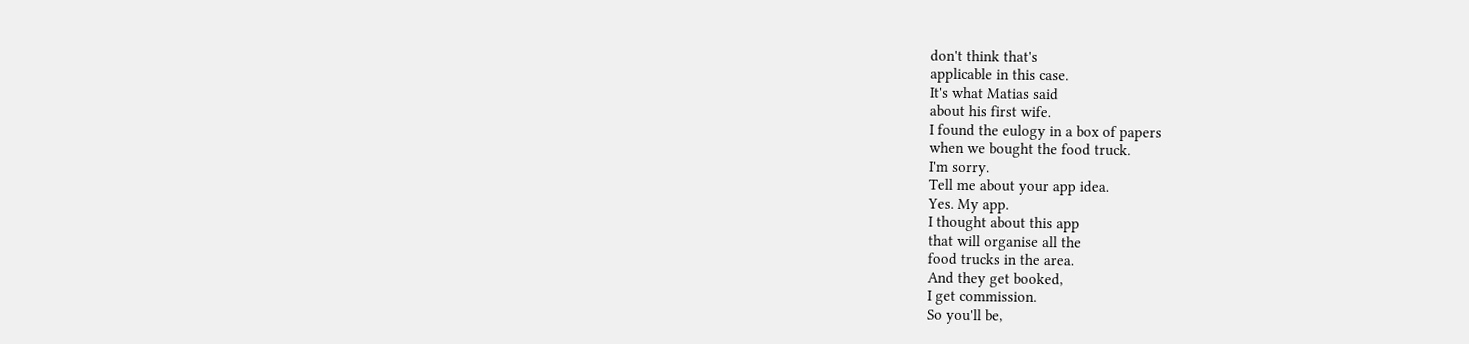don't think that's
applicable in this case.
It's what Matias said
about his first wife.
I found the eulogy in a box of papers
when we bought the food truck.
I'm sorry.
Tell me about your app idea.
Yes. My app.
I thought about this app
that will organise all the
food trucks in the area.
And they get booked,
I get commission.
So you'll be,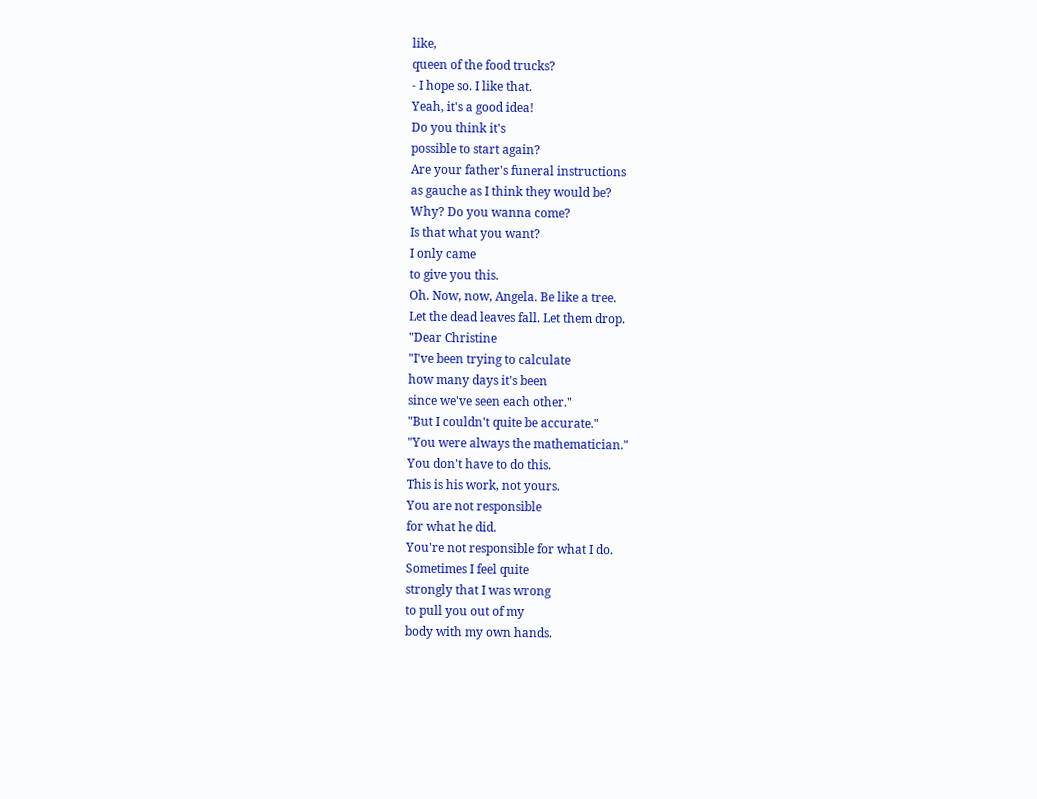like,
queen of the food trucks?
- I hope so. I like that.
Yeah, it's a good idea!
Do you think it's
possible to start again?
Are your father's funeral instructions
as gauche as I think they would be?
Why? Do you wanna come?
Is that what you want?
I only came
to give you this.
Oh. Now, now, Angela. Be like a tree.
Let the dead leaves fall. Let them drop.
"Dear Christine
"I've been trying to calculate
how many days it's been
since we've seen each other."
"But I couldn't quite be accurate."
"You were always the mathematician."
You don't have to do this.
This is his work, not yours.
You are not responsible
for what he did.
You're not responsible for what I do.
Sometimes I feel quite
strongly that I was wrong
to pull you out of my
body with my own hands.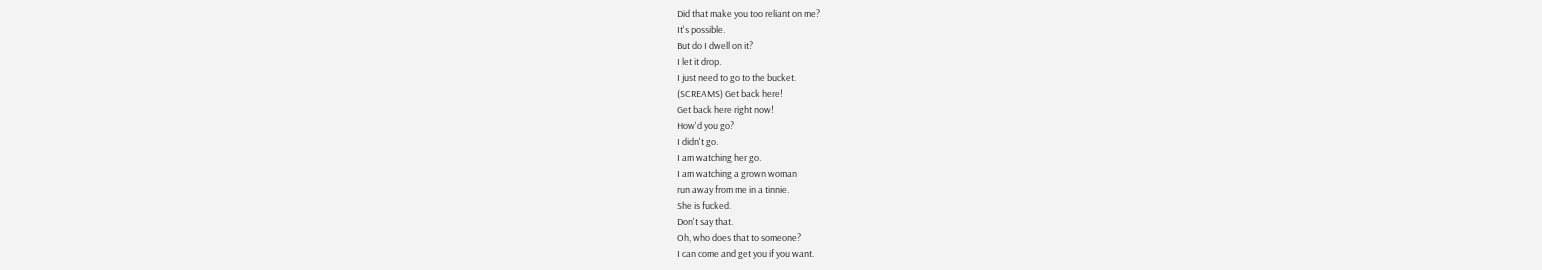Did that make you too reliant on me?
It's possible.
But do I dwell on it?
I let it drop.
I just need to go to the bucket.
(SCREAMS) Get back here!
Get back here right now!
How'd you go?
I didn't go.
I am watching her go.
I am watching a grown woman
run away from me in a tinnie.
She is fucked.
Don't say that.
Oh, who does that to someone?
I can come and get you if you want.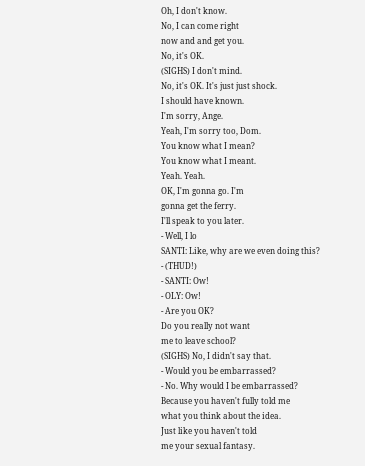Oh, I don't know.
No, I can come right
now and and get you.
No, it's OK.
(SIGHS) I don't mind.
No, it's OK. It's just just shock.
I should have known.
I'm sorry, Ange.
Yeah, I'm sorry too, Dom.
You know what I mean?
You know what I meant.
Yeah. Yeah.
OK, I'm gonna go. I'm
gonna get the ferry.
I'll speak to you later.
- Well, I lo
SANTI: Like, why are we even doing this?
- (THUD!)
- SANTI: Ow!
- OLY: Ow!
- Are you OK?
Do you really not want
me to leave school?
(SIGHS) No, I didn't say that.
- Would you be embarrassed?
- No. Why would I be embarrassed?
Because you haven't fully told me
what you think about the idea.
Just like you haven't told
me your sexual fantasy.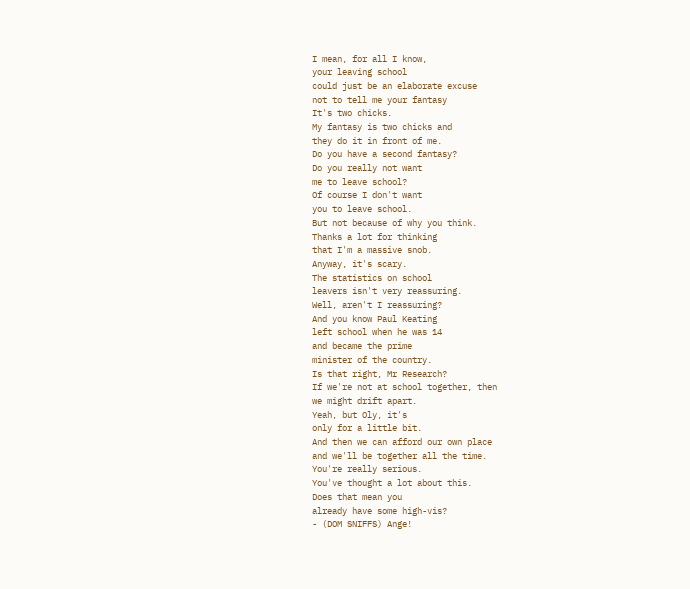I mean, for all I know,
your leaving school
could just be an elaborate excuse
not to tell me your fantasy
It's two chicks.
My fantasy is two chicks and
they do it in front of me.
Do you have a second fantasy?
Do you really not want
me to leave school?
Of course I don't want
you to leave school.
But not because of why you think.
Thanks a lot for thinking
that I'm a massive snob.
Anyway, it's scary.
The statistics on school
leavers isn't very reassuring.
Well, aren't I reassuring?
And you know Paul Keating
left school when he was 14
and became the prime
minister of the country.
Is that right, Mr Research?
If we're not at school together, then
we might drift apart.
Yeah, but Oly, it's
only for a little bit.
And then we can afford our own place
and we'll be together all the time.
You're really serious.
You've thought a lot about this.
Does that mean you
already have some high-vis?
- (DOM SNIFFS) Ange!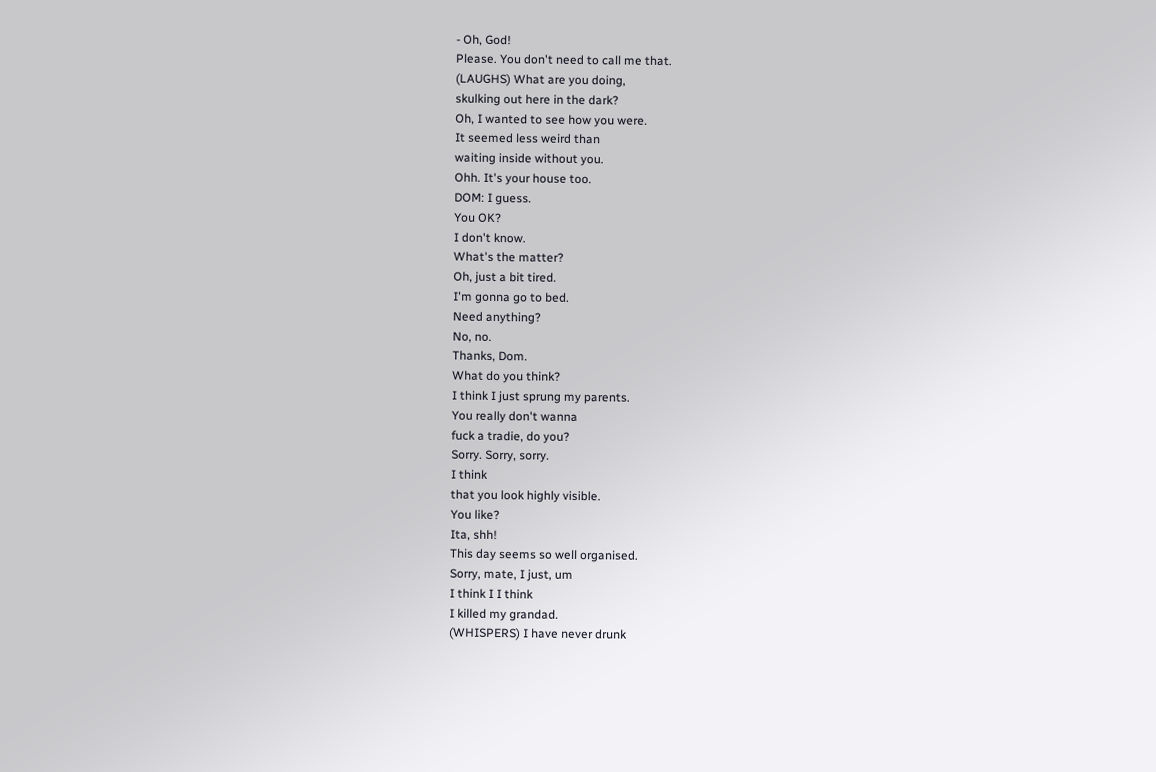- Oh, God!
Please. You don't need to call me that.
(LAUGHS) What are you doing,
skulking out here in the dark?
Oh, I wanted to see how you were.
It seemed less weird than
waiting inside without you.
Ohh. It's your house too.
DOM: I guess.
You OK?
I don't know.
What's the matter?
Oh, just a bit tired.
I'm gonna go to bed.
Need anything?
No, no.
Thanks, Dom.
What do you think?
I think I just sprung my parents.
You really don't wanna
fuck a tradie, do you?
Sorry. Sorry, sorry.
I think
that you look highly visible.
You like?
Ita, shh!
This day seems so well organised.
Sorry, mate, I just, um
I think I I think
I killed my grandad.
(WHISPERS) I have never drunk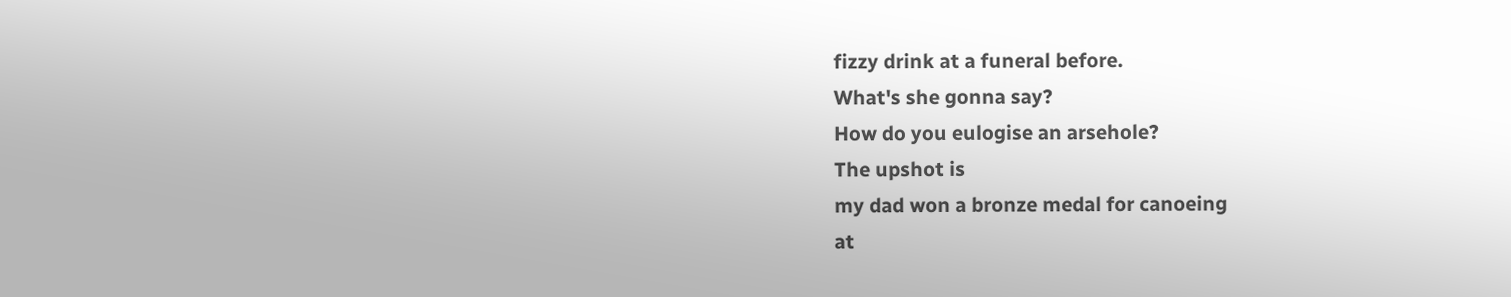fizzy drink at a funeral before.
What's she gonna say?
How do you eulogise an arsehole?
The upshot is
my dad won a bronze medal for canoeing
at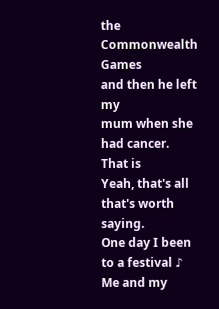the Commonwealth Games
and then he left my
mum when she had cancer.
That is
Yeah, that's all that's worth saying.
One day I been to a festival ♪
Me and my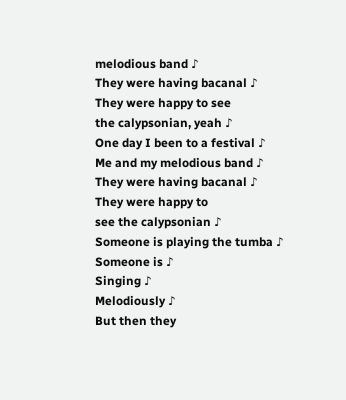melodious band ♪
They were having bacanal ♪
They were happy to see
the calypsonian, yeah ♪
One day I been to a festival ♪
Me and my melodious band ♪
They were having bacanal ♪
They were happy to
see the calypsonian ♪
Someone is playing the tumba ♪
Someone is ♪
Singing ♪
Melodiously ♪
But then they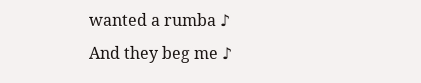wanted a rumba ♪
And they beg me ♪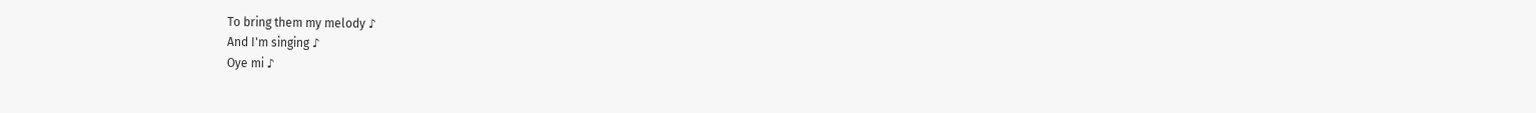To bring them my melody ♪
And I'm singing ♪
Oye mi ♪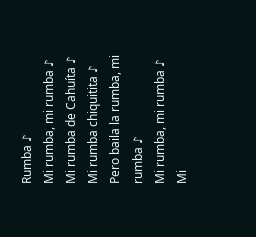Rumba ♪
Mi rumba, mi rumba ♪
Mi rumba de Cahuíta ♪
Mi rumba chiquitita ♪
Pero baila la rumba, mi rumba ♪
Mi rumba, mi rumba ♪
Mi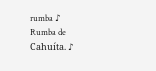rumba ♪
Rumba de Cahuíta. ♪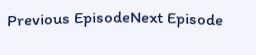Previous EpisodeNext Episode